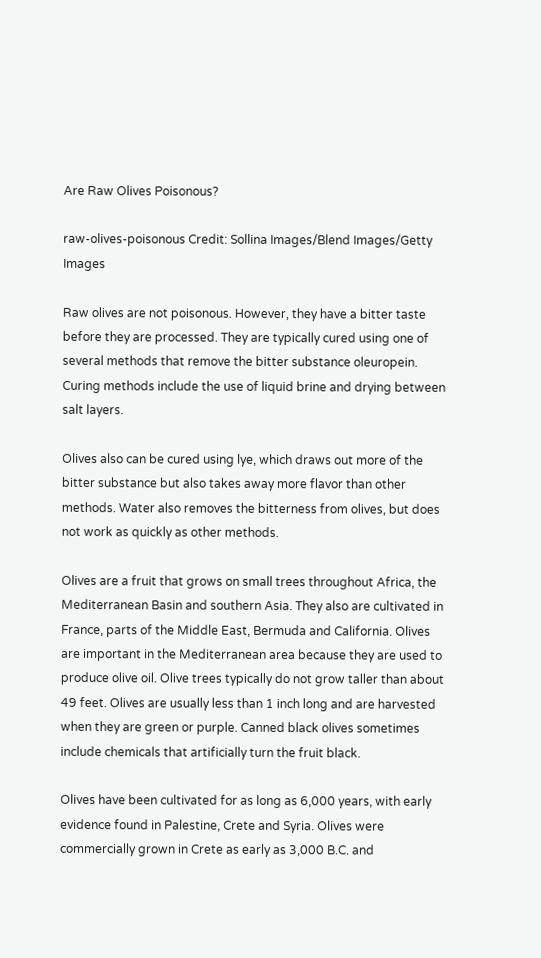Are Raw Olives Poisonous?

raw-olives-poisonous Credit: Sollina Images/Blend Images/Getty Images

Raw olives are not poisonous. However, they have a bitter taste before they are processed. They are typically cured using one of several methods that remove the bitter substance oleuropein. Curing methods include the use of liquid brine and drying between salt layers.

Olives also can be cured using lye, which draws out more of the bitter substance but also takes away more flavor than other methods. Water also removes the bitterness from olives, but does not work as quickly as other methods.

Olives are a fruit that grows on small trees throughout Africa, the Mediterranean Basin and southern Asia. They also are cultivated in France, parts of the Middle East, Bermuda and California. Olives are important in the Mediterranean area because they are used to produce olive oil. Olive trees typically do not grow taller than about 49 feet. Olives are usually less than 1 inch long and are harvested when they are green or purple. Canned black olives sometimes include chemicals that artificially turn the fruit black.

Olives have been cultivated for as long as 6,000 years, with early evidence found in Palestine, Crete and Syria. Olives were commercially grown in Crete as early as 3,000 B.C. and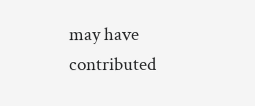may have contributed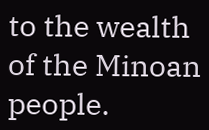to the wealth of the Minoan people.